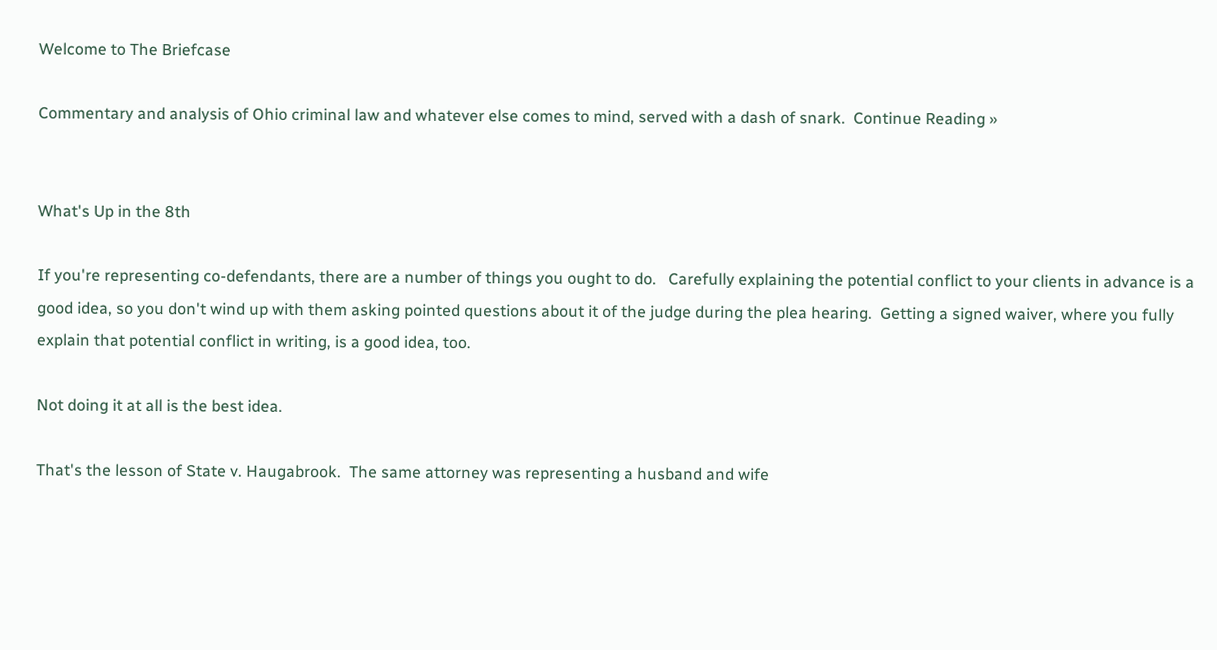Welcome to The Briefcase

Commentary and analysis of Ohio criminal law and whatever else comes to mind, served with a dash of snark.  Continue Reading »


What's Up in the 8th

If you're representing co-defendants, there are a number of things you ought to do.   Carefully explaining the potential conflict to your clients in advance is a good idea, so you don't wind up with them asking pointed questions about it of the judge during the plea hearing.  Getting a signed waiver, where you fully explain that potential conflict in writing, is a good idea, too.

Not doing it at all is the best idea.

That's the lesson of State v. Haugabrook.  The same attorney was representing a husband and wife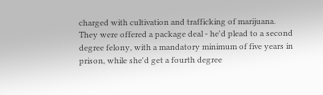charged with cultivation and trafficking of marijuana.  They were offered a package deal - he'd plead to a second degree felony, with a mandatory minimum of five years in prison, while she'd get a fourth degree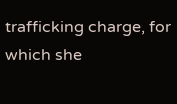trafficking charge, for which she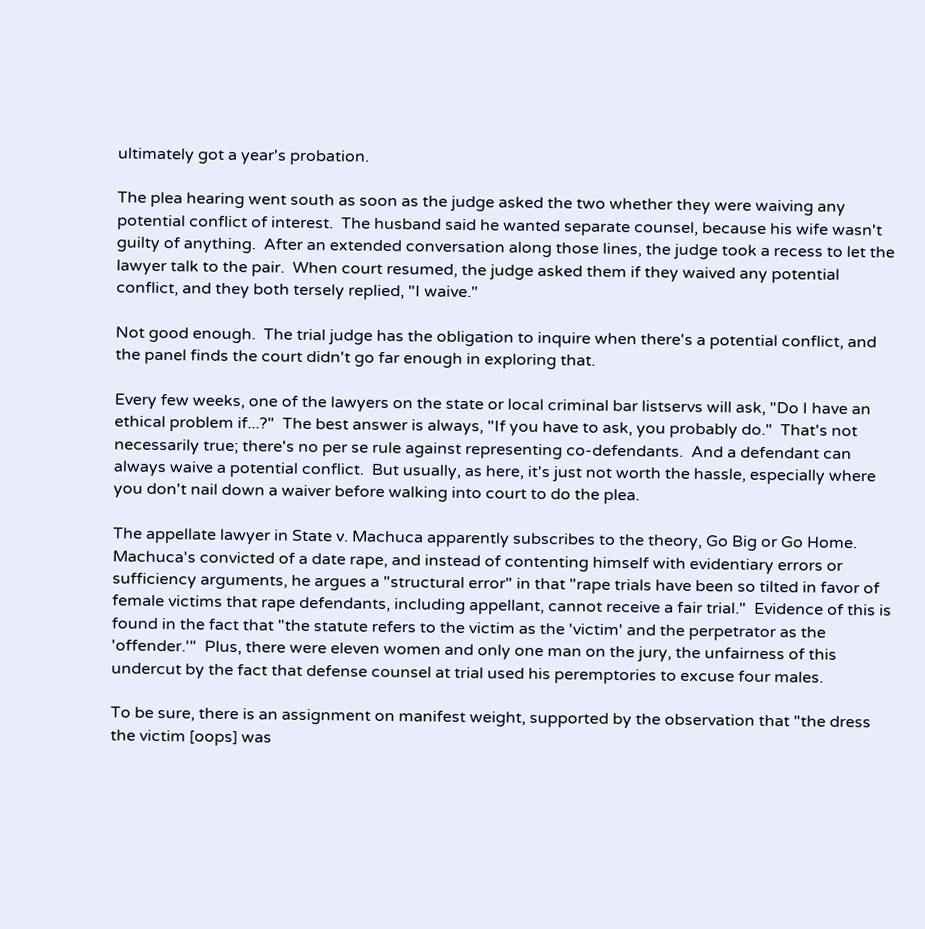ultimately got a year's probation.

The plea hearing went south as soon as the judge asked the two whether they were waiving any potential conflict of interest.  The husband said he wanted separate counsel, because his wife wasn't guilty of anything.  After an extended conversation along those lines, the judge took a recess to let the lawyer talk to the pair.  When court resumed, the judge asked them if they waived any potential conflict, and they both tersely replied, "I waive."

Not good enough.  The trial judge has the obligation to inquire when there's a potential conflict, and the panel finds the court didn't go far enough in exploring that.

Every few weeks, one of the lawyers on the state or local criminal bar listservs will ask, "Do I have an ethical problem if...?"  The best answer is always, "If you have to ask, you probably do."  That's not necessarily true; there's no per se rule against representing co-defendants.  And a defendant can always waive a potential conflict.  But usually, as here, it's just not worth the hassle, especially where you don't nail down a waiver before walking into court to do the plea.

The appellate lawyer in State v. Machuca apparently subscribes to the theory, Go Big or Go Home.   Machuca's convicted of a date rape, and instead of contenting himself with evidentiary errors or sufficiency arguments, he argues a "structural error" in that "rape trials have been so tilted in favor of female victims that rape defendants, including appellant, cannot receive a fair trial."  Evidence of this is found in the fact that "the statute refers to the victim as the 'victim' and the perpetrator as the 'offender.'"  Plus, there were eleven women and only one man on the jury, the unfairness of this undercut by the fact that defense counsel at trial used his peremptories to excuse four males.

To be sure, there is an assignment on manifest weight, supported by the observation that "the dress the victim [oops] was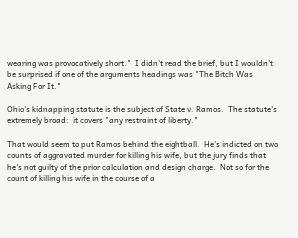wearing was provocatively short."  I didn't read the brief, but I wouldn't be surprised if one of the arguments headings was "The Bitch Was Asking For It."

Ohio's kidnapping statute is the subject of State v. Ramos.  The statute's extremely broad:  it covers "any restraint of liberty."

That would seem to put Ramos behind the eightball.  He's indicted on two counts of aggravated murder for killing his wife, but the jury finds that he's not guilty of the prior calculation and design charge.  Not so for the count of killing his wife in the course of a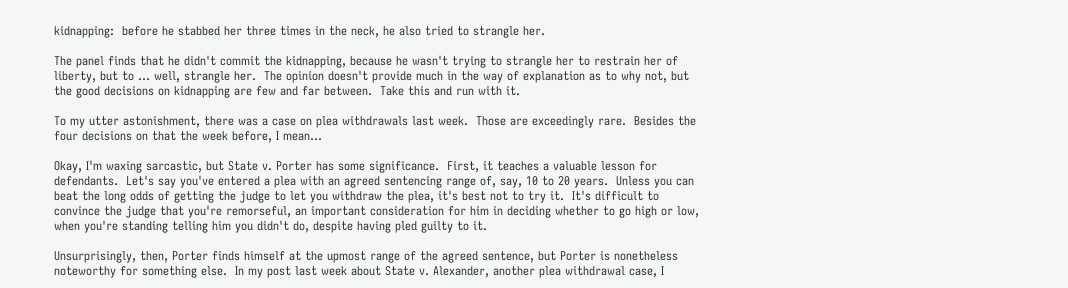kidnapping:  before he stabbed her three times in the neck, he also tried to strangle her.

The panel finds that he didn't commit the kidnapping, because he wasn't trying to strangle her to restrain her of liberty, but to ... well, strangle her.  The opinion doesn't provide much in the way of explanation as to why not, but the good decisions on kidnapping are few and far between.  Take this and run with it.

To my utter astonishment, there was a case on plea withdrawals last week.  Those are exceedingly rare.  Besides the four decisions on that the week before, I mean...

Okay, I'm waxing sarcastic, but State v. Porter has some significance.  First, it teaches a valuable lesson for defendants.  Let's say you've entered a plea with an agreed sentencing range of, say, 10 to 20 years.  Unless you can beat the long odds of getting the judge to let you withdraw the plea, it's best not to try it.  It's difficult to convince the judge that you're remorseful, an important consideration for him in deciding whether to go high or low, when you're standing telling him you didn't do, despite having pled guilty to it.

Unsurprisingly, then, Porter finds himself at the upmost range of the agreed sentence, but Porter is nonetheless noteworthy for something else.  In my post last week about State v. Alexander, another plea withdrawal case, I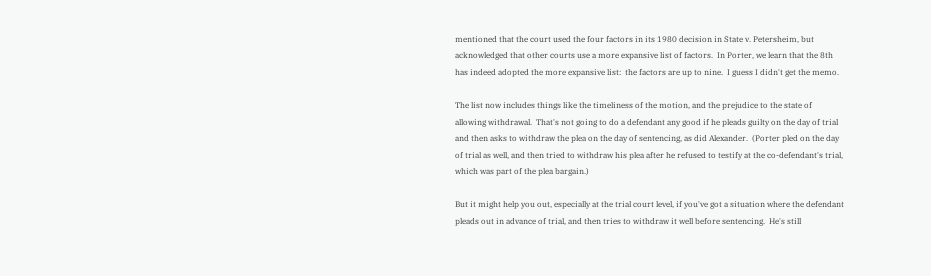mentioned that the court used the four factors in its 1980 decision in State v. Petersheim, but acknowledged that other courts use a more expansive list of factors.  In Porter, we learn that the 8th has indeed adopted the more expansive list:  the factors are up to nine.  I guess I didn't get the memo.

The list now includes things like the timeliness of the motion, and the prejudice to the state of allowing withdrawal.  That's not going to do a defendant any good if he pleads guilty on the day of trial and then asks to withdraw the plea on the day of sentencing, as did Alexander.  (Porter pled on the day of trial as well, and then tried to withdraw his plea after he refused to testify at the co-defendant's trial, which was part of the plea bargain.)

But it might help you out, especially at the trial court level, if you've got a situation where the defendant pleads out in advance of trial, and then tries to withdraw it well before sentencing.  He's still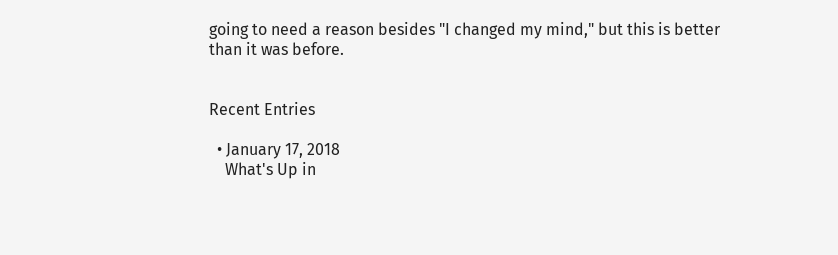going to need a reason besides "I changed my mind," but this is better than it was before.


Recent Entries

  • January 17, 2018
    What's Up in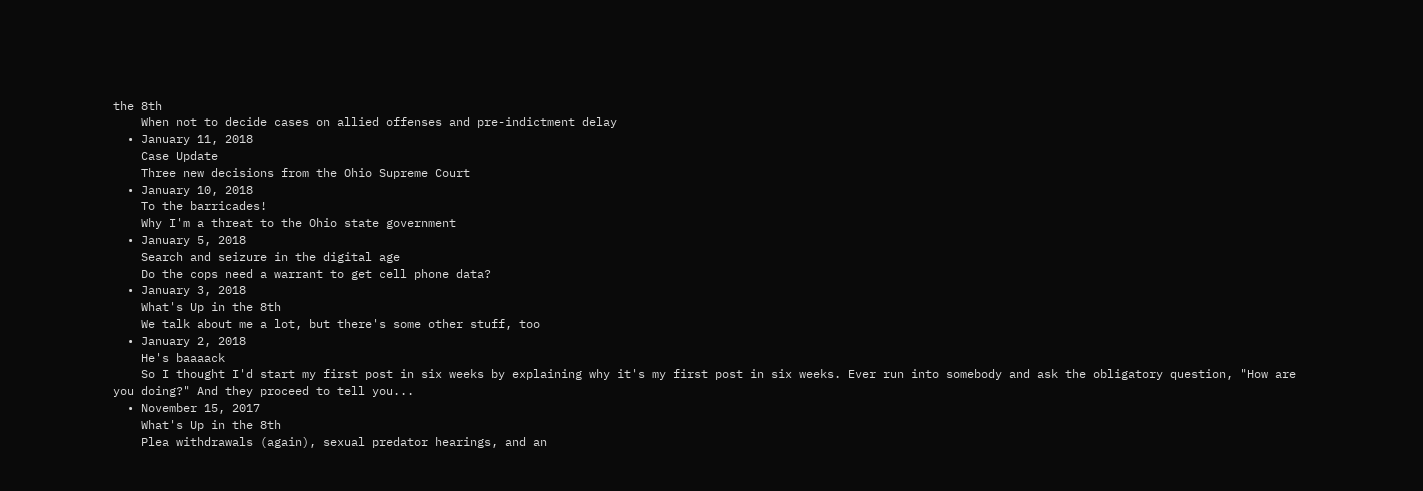the 8th
    When not to decide cases on allied offenses and pre-indictment delay
  • January 11, 2018
    Case Update
    Three new decisions from the Ohio Supreme Court
  • January 10, 2018
    To the barricades!
    Why I'm a threat to the Ohio state government
  • January 5, 2018
    Search and seizure in the digital age
    Do the cops need a warrant to get cell phone data?
  • January 3, 2018
    What's Up in the 8th
    We talk about me a lot, but there's some other stuff, too
  • January 2, 2018
    He's baaaack
    So I thought I'd start my first post in six weeks by explaining why it's my first post in six weeks. Ever run into somebody and ask the obligatory question, "How are you doing?" And they proceed to tell you...
  • November 15, 2017
    What's Up in the 8th
    Plea withdrawals (again), sexual predator hearings, and an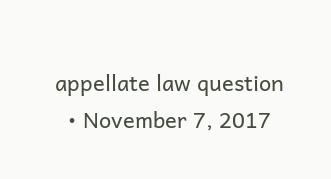appellate law question
  • November 7, 2017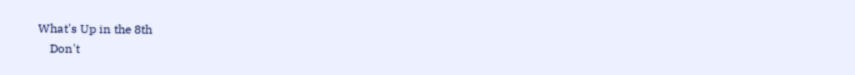What's Up in the 8th
    Don't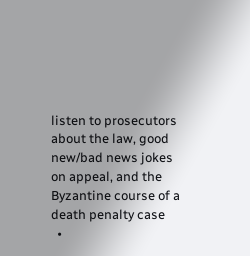listen to prosecutors about the law, good new/bad news jokes on appeal, and the Byzantine course of a death penalty case
  •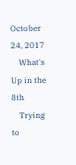October 24, 2017
    What's Up in the 8th
    Trying to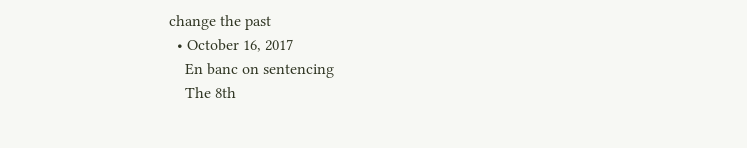change the past
  • October 16, 2017
    En banc on sentencing
    The 8th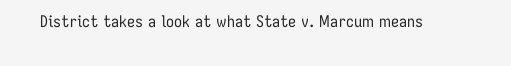District takes a look at what State v. Marcum means